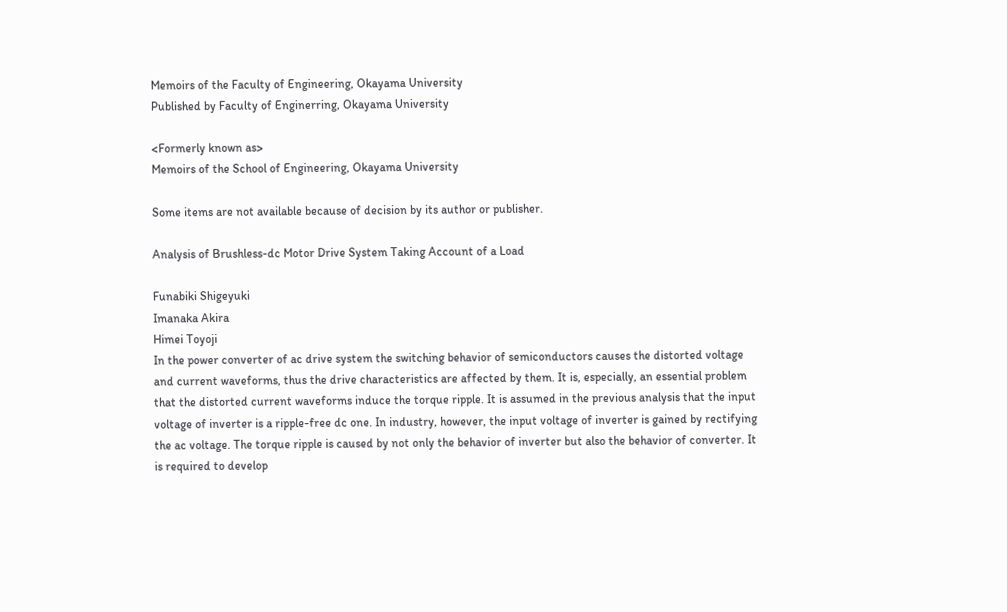Memoirs of the Faculty of Engineering, Okayama University
Published by Faculty of Enginerring, Okayama University

<Formerly known as>
Memoirs of the School of Engineering, Okayama University

Some items are not available because of decision by its author or publisher.

Analysis of Brushless-dc Motor Drive System Taking Account of a Load

Funabiki Shigeyuki
Imanaka Akira
Himei Toyoji
In the power converter of ac drive system the switching behavior of semiconductors causes the distorted voltage and current waveforms, thus the drive characteristics are affected by them. It is, especially, an essential problem that the distorted current waveforms induce the torque ripple. It is assumed in the previous analysis that the input voltage of inverter is a ripple-free dc one. In industry, however, the input voltage of inverter is gained by rectifying the ac voltage. The torque ripple is caused by not only the behavior of inverter but also the behavior of converter. It is required to develop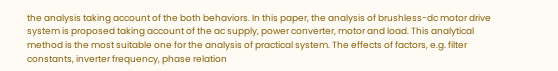the analysis taking account of the both behaviors. In this paper, the analysis of brushless-dc motor drive system is proposed taking account of the ac supply, power converter, motor and load. This analytical method is the most suitable one for the analysis of practical system. The effects of factors, e.g. filter constants, inverter frequency, phase relation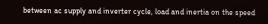between ac supply and inverter cycle, load and inertia on the speed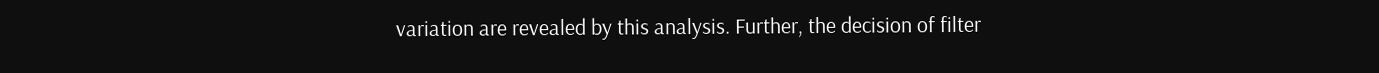variation are revealed by this analysis. Further, the decision of filter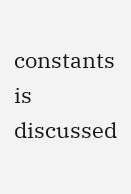constants is discussed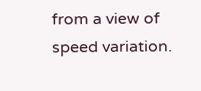from a view of speed variation.